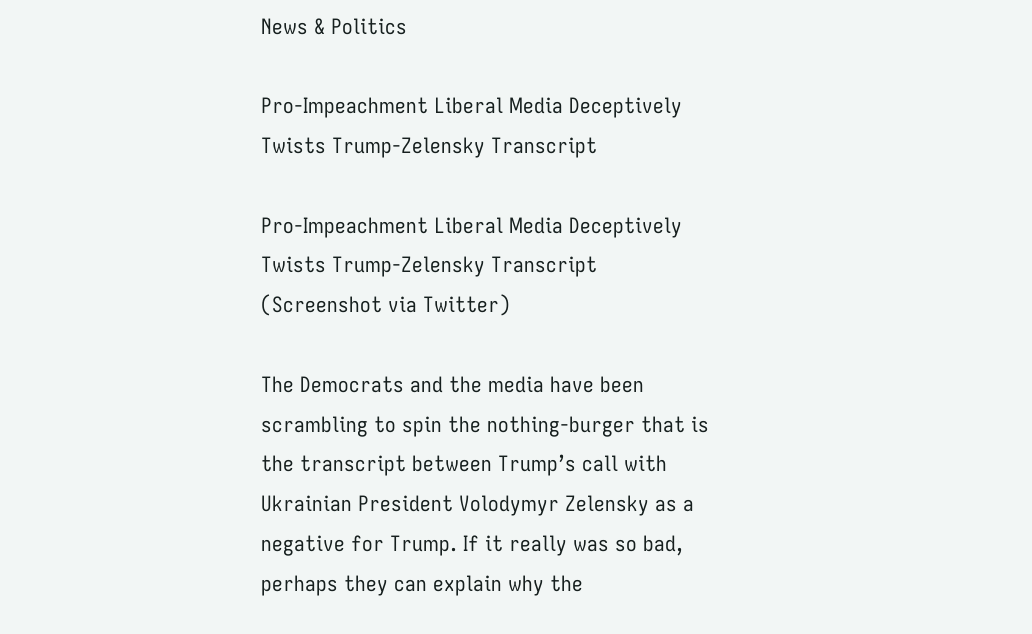News & Politics

Pro-Impeachment Liberal Media Deceptively Twists Trump-Zelensky Transcript

Pro-Impeachment Liberal Media Deceptively Twists Trump-Zelensky Transcript
(Screenshot via Twitter)

The Democrats and the media have been scrambling to spin the nothing-burger that is the transcript between Trump’s call with Ukrainian President Volodymyr Zelensky as a negative for Trump. If it really was so bad, perhaps they can explain why the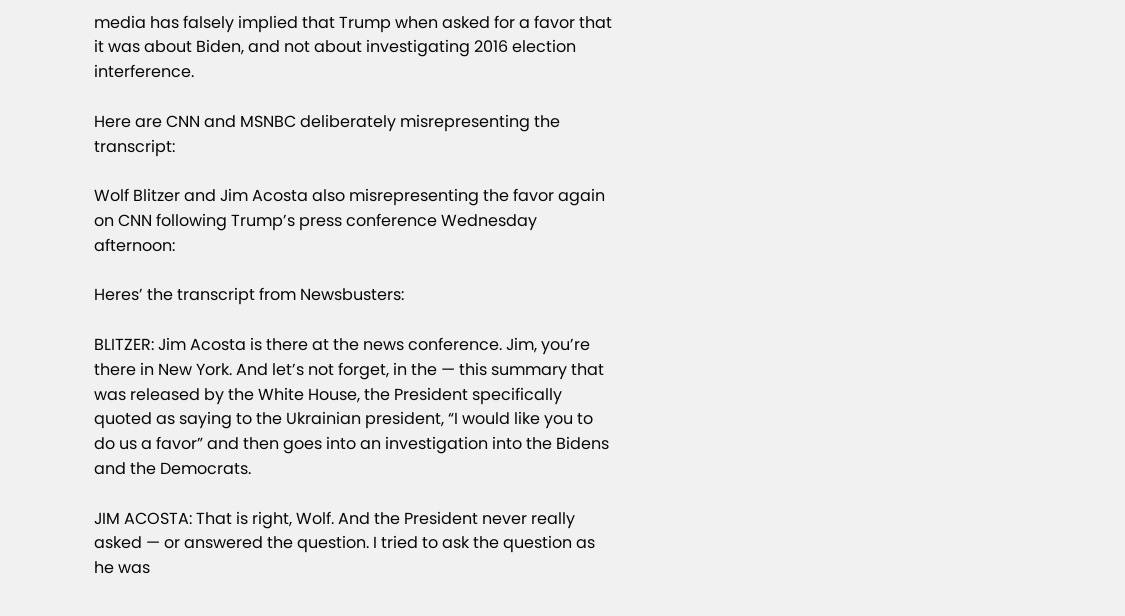media has falsely implied that Trump when asked for a favor that it was about Biden, and not about investigating 2016 election interference.

Here are CNN and MSNBC deliberately misrepresenting the transcript:

Wolf Blitzer and Jim Acosta also misrepresenting the favor again on CNN following Trump’s press conference Wednesday afternoon:

Heres’ the transcript from Newsbusters:

BLITZER: Jim Acosta is there at the news conference. Jim, you’re there in New York. And let’s not forget, in the — this summary that was released by the White House, the President specifically quoted as saying to the Ukrainian president, “I would like you to do us a favor” and then goes into an investigation into the Bidens and the Democrats.

JIM ACOSTA: That is right, Wolf. And the President never really asked — or answered the question. I tried to ask the question as he was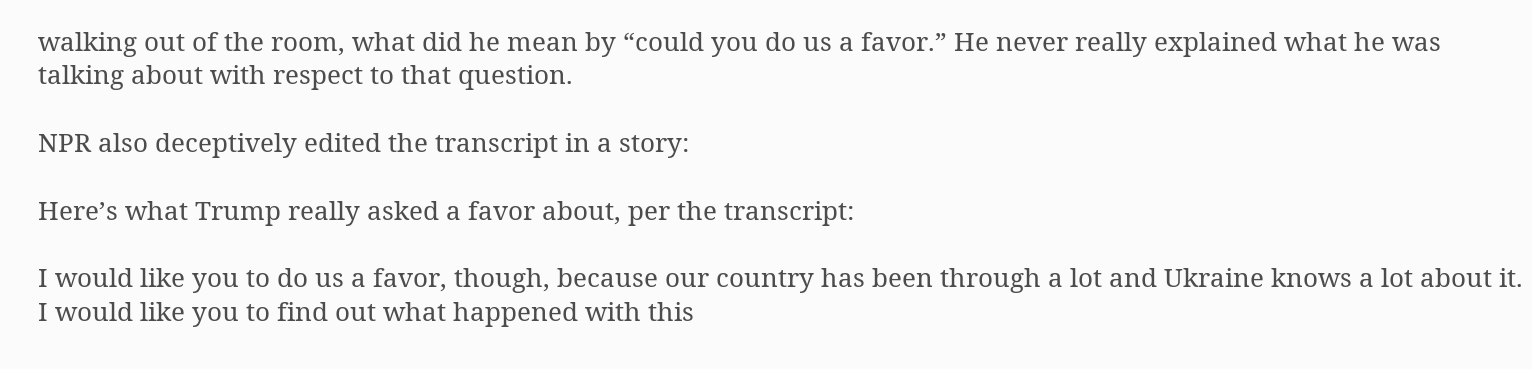walking out of the room, what did he mean by “could you do us a favor.” He never really explained what he was talking about with respect to that question.

NPR also deceptively edited the transcript in a story:

Here’s what Trump really asked a favor about, per the transcript:

I would like you to do us a favor, though, because our country has been through a lot and Ukraine knows a lot about it. I would like you to find out what happened with this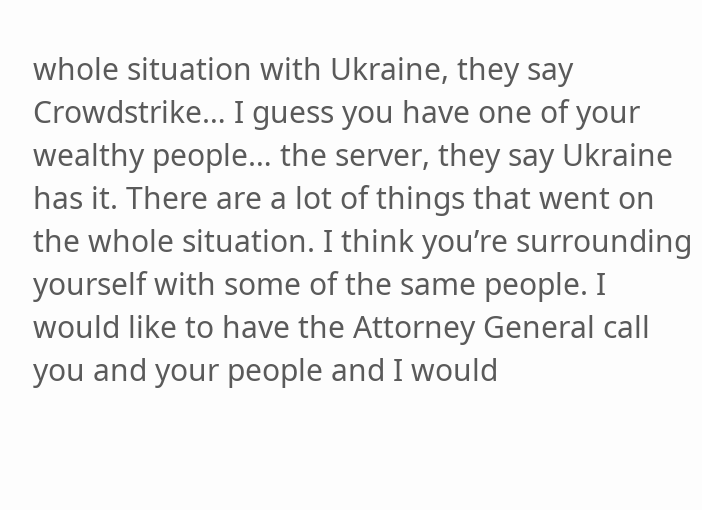whole situation with Ukraine, they say Crowdstrike… I guess you have one of your wealthy people… the server, they say Ukraine has it. There are a lot of things that went on the whole situation. I think you’re surrounding yourself with some of the same people. I would like to have the Attorney General call you and your people and I would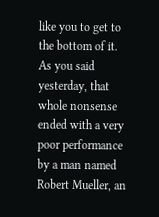like you to get to the bottom of it. As you said yesterday, that whole nonsense ended with a very poor performance by a man named Robert Mueller, an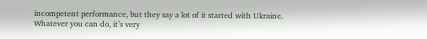incompetent performance, but they say a lot of it started with Ukraine. Whatever you can do, it’s very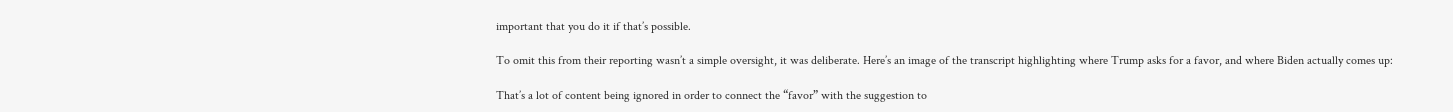important that you do it if that’s possible.

To omit this from their reporting wasn’t a simple oversight, it was deliberate. Here’s an image of the transcript highlighting where Trump asks for a favor, and where Biden actually comes up:

That’s a lot of content being ignored in order to connect the “favor” with the suggestion to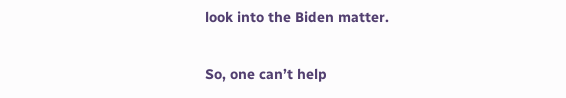look into the Biden matter.

So, one can’t help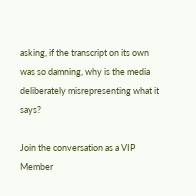asking, if the transcript on its own was so damning, why is the media deliberately misrepresenting what it says?

Join the conversation as a VIP Member